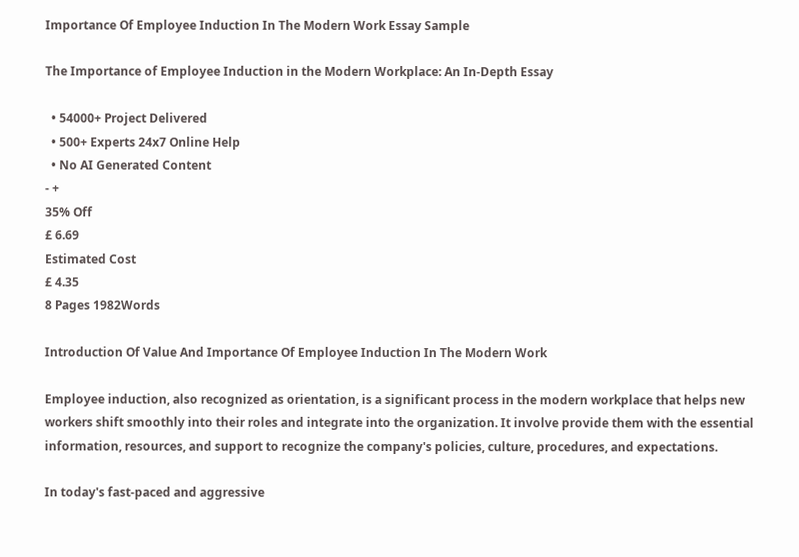Importance Of Employee Induction In The Modern Work Essay Sample

The Importance of Employee Induction in the Modern Workplace: An In-Depth Essay

  • 54000+ Project Delivered
  • 500+ Experts 24x7 Online Help
  • No AI Generated Content
- +
35% Off
£ 6.69
Estimated Cost
£ 4.35
8 Pages 1982Words

Introduction Of Value And Importance Of Employee Induction In The Modern Work

Employee induction, also recognized as orientation, is a significant process in the modern workplace that helps new workers shift smoothly into their roles and integrate into the organization. It involve provide them with the essential information, resources, and support to recognize the company's policies, culture, procedures, and expectations.

In today's fast-paced and aggressive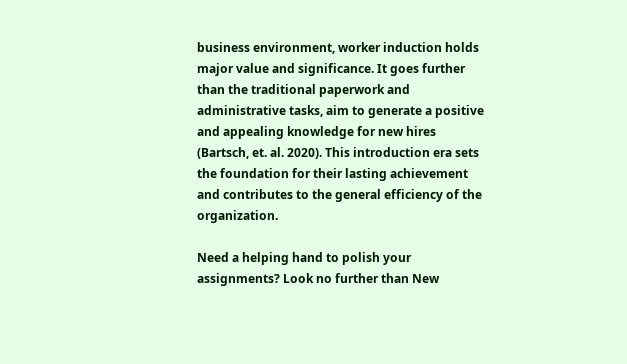business environment, worker induction holds major value and significance. It goes further than the traditional paperwork and administrative tasks, aim to generate a positive and appealing knowledge for new hires (Bartsch, et. al. 2020). This introduction era sets the foundation for their lasting achievement and contributes to the general efficiency of the organization.

Need a helping hand to polish your assignments? Look no further than New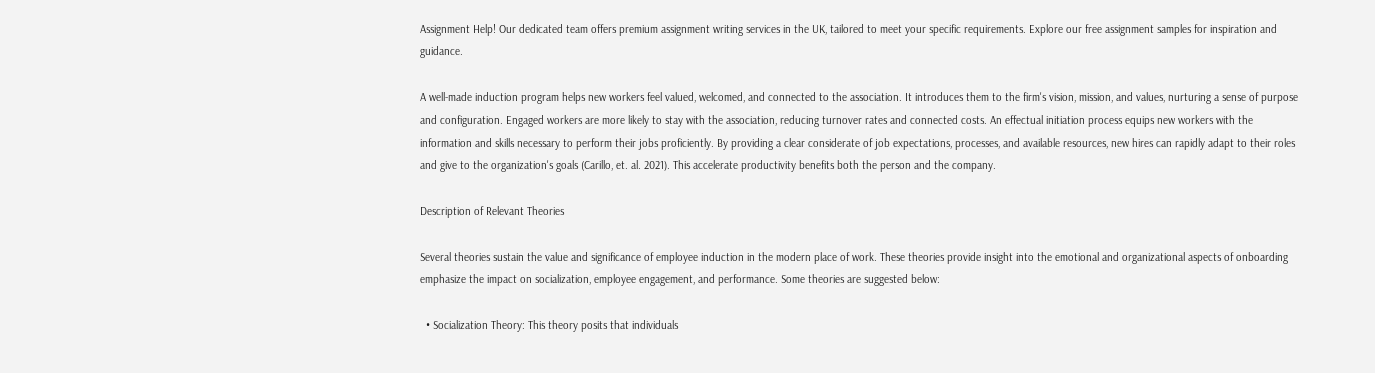Assignment Help! Our dedicated team offers premium assignment writing services in the UK, tailored to meet your specific requirements. Explore our free assignment samples for inspiration and guidance.

A well-made induction program helps new workers feel valued, welcomed, and connected to the association. It introduces them to the firm's vision, mission, and values, nurturing a sense of purpose and configuration. Engaged workers are more likely to stay with the association, reducing turnover rates and connected costs. An effectual initiation process equips new workers with the information and skills necessary to perform their jobs proficiently. By providing a clear considerate of job expectations, processes, and available resources, new hires can rapidly adapt to their roles and give to the organization's goals (Carillo, et. al. 2021). This accelerate productivity benefits both the person and the company.

Description of Relevant Theories

Several theories sustain the value and significance of employee induction in the modern place of work. These theories provide insight into the emotional and organizational aspects of onboarding emphasize the impact on socialization, employee engagement, and performance. Some theories are suggested below:

  • Socialization Theory: This theory posits that individuals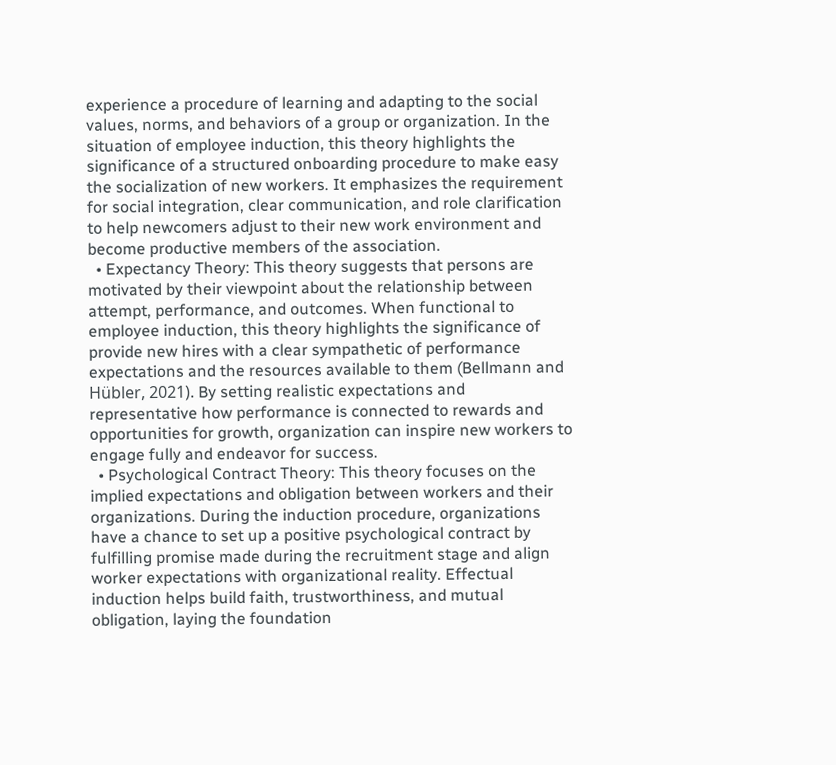experience a procedure of learning and adapting to the social values, norms, and behaviors of a group or organization. In the situation of employee induction, this theory highlights the significance of a structured onboarding procedure to make easy the socialization of new workers. It emphasizes the requirement for social integration, clear communication, and role clarification to help newcomers adjust to their new work environment and become productive members of the association.
  • Expectancy Theory: This theory suggests that persons are motivated by their viewpoint about the relationship between attempt, performance, and outcomes. When functional to employee induction, this theory highlights the significance of provide new hires with a clear sympathetic of performance expectations and the resources available to them (Bellmann and Hübler, 2021). By setting realistic expectations and representative how performance is connected to rewards and opportunities for growth, organization can inspire new workers to engage fully and endeavor for success.
  • Psychological Contract Theory: This theory focuses on the implied expectations and obligation between workers and their organizations. During the induction procedure, organizations have a chance to set up a positive psychological contract by fulfilling promise made during the recruitment stage and align worker expectations with organizational reality. Effectual induction helps build faith, trustworthiness, and mutual obligation, laying the foundation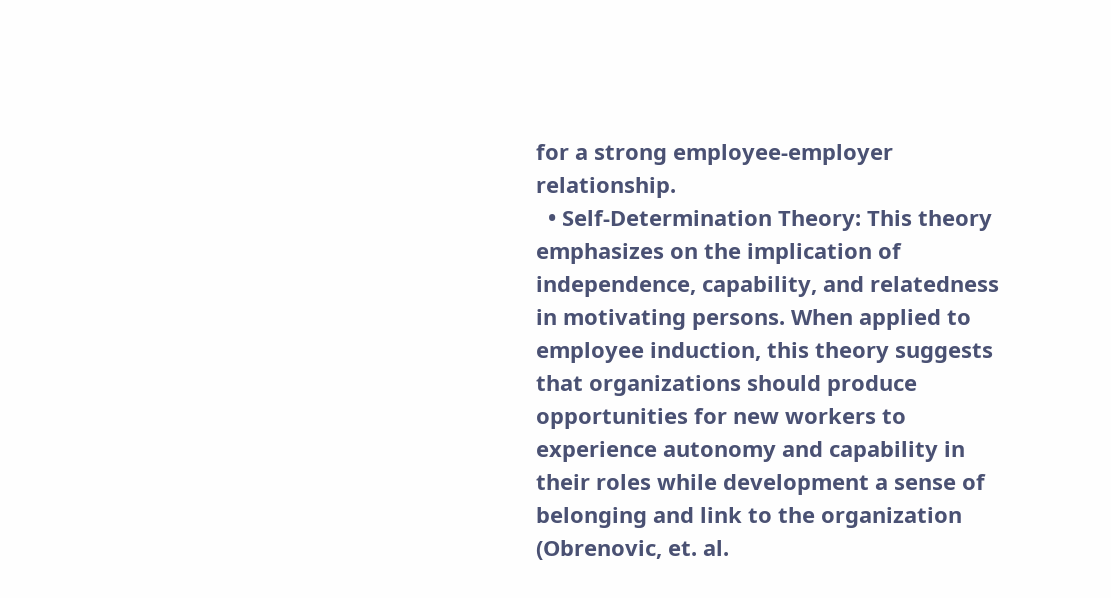for a strong employee-employer relationship.
  • Self-Determination Theory: This theory emphasizes on the implication of independence, capability, and relatedness in motivating persons. When applied to employee induction, this theory suggests that organizations should produce opportunities for new workers to experience autonomy and capability in their roles while development a sense of belonging and link to the organization (Obrenovic, et. al.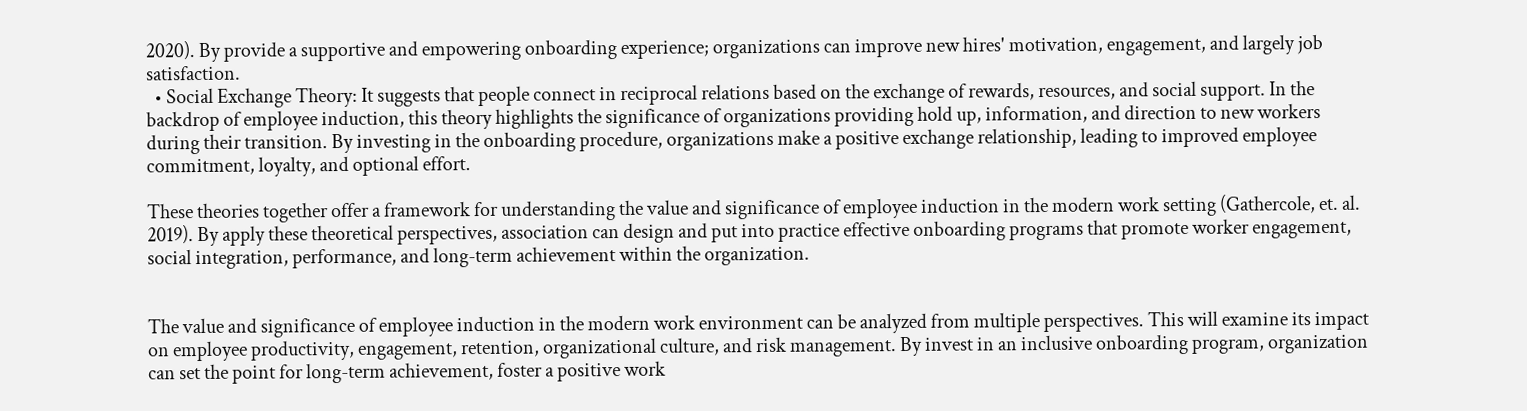2020). By provide a supportive and empowering onboarding experience; organizations can improve new hires' motivation, engagement, and largely job satisfaction.
  • Social Exchange Theory: It suggests that people connect in reciprocal relations based on the exchange of rewards, resources, and social support. In the backdrop of employee induction, this theory highlights the significance of organizations providing hold up, information, and direction to new workers during their transition. By investing in the onboarding procedure, organizations make a positive exchange relationship, leading to improved employee commitment, loyalty, and optional effort.

These theories together offer a framework for understanding the value and significance of employee induction in the modern work setting (Gathercole, et. al. 2019). By apply these theoretical perspectives, association can design and put into practice effective onboarding programs that promote worker engagement, social integration, performance, and long-term achievement within the organization.


The value and significance of employee induction in the modern work environment can be analyzed from multiple perspectives. This will examine its impact on employee productivity, engagement, retention, organizational culture, and risk management. By invest in an inclusive onboarding program, organization can set the point for long-term achievement, foster a positive work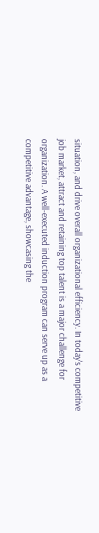situation, and drive overall organizational efficiency. In today's competitive job market, attract and retaining top talent is a major challenge for organization. A well-executed induction program can serve up as a competitive advantage, showcasing the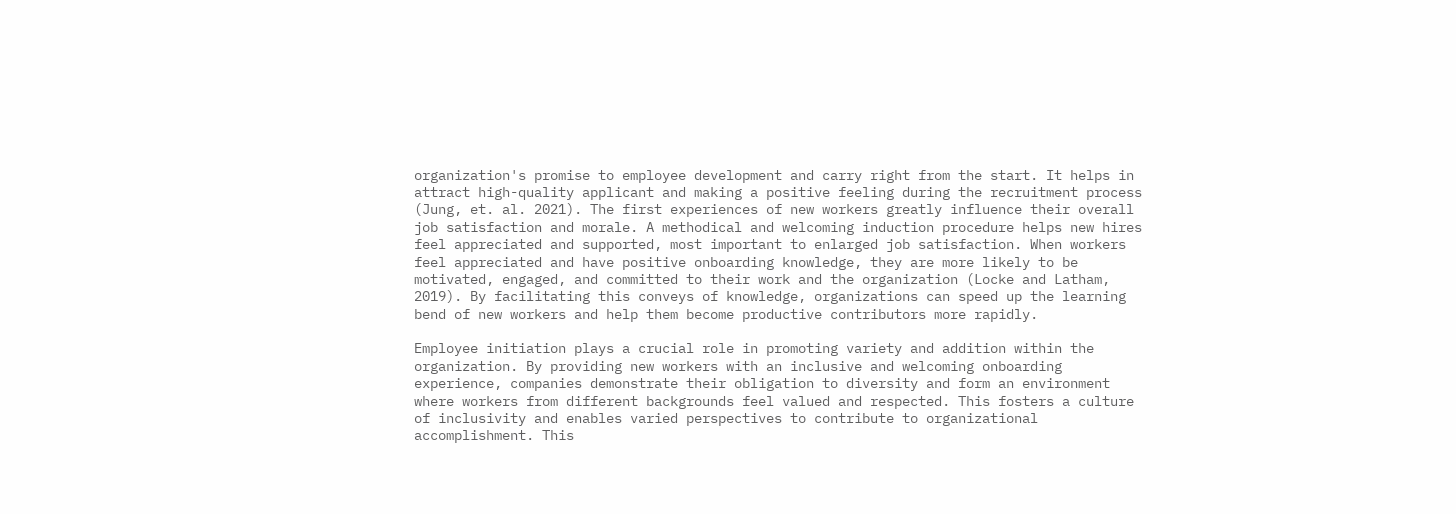organization's promise to employee development and carry right from the start. It helps in attract high-quality applicant and making a positive feeling during the recruitment process (Jung, et. al. 2021). The first experiences of new workers greatly influence their overall job satisfaction and morale. A methodical and welcoming induction procedure helps new hires feel appreciated and supported, most important to enlarged job satisfaction. When workers feel appreciated and have positive onboarding knowledge, they are more likely to be motivated, engaged, and committed to their work and the organization (Locke and Latham, 2019). By facilitating this conveys of knowledge, organizations can speed up the learning bend of new workers and help them become productive contributors more rapidly.

Employee initiation plays a crucial role in promoting variety and addition within the organization. By providing new workers with an inclusive and welcoming onboarding experience, companies demonstrate their obligation to diversity and form an environment where workers from different backgrounds feel valued and respected. This fosters a culture of inclusivity and enables varied perspectives to contribute to organizational accomplishment. This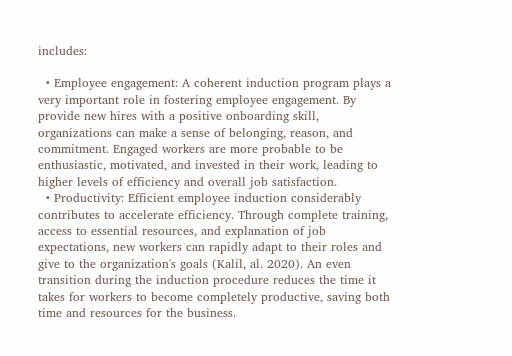includes:

  • Employee engagement: A coherent induction program plays a very important role in fostering employee engagement. By provide new hires with a positive onboarding skill, organizations can make a sense of belonging, reason, and commitment. Engaged workers are more probable to be enthusiastic, motivated, and invested in their work, leading to higher levels of efficiency and overall job satisfaction.
  • Productivity: Efficient employee induction considerably contributes to accelerate efficiency. Through complete training, access to essential resources, and explanation of job expectations, new workers can rapidly adapt to their roles and give to the organization's goals (Kalil, al. 2020). An even transition during the induction procedure reduces the time it takes for workers to become completely productive, saving both time and resources for the business.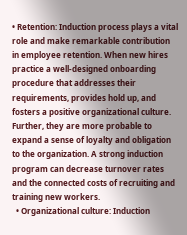• Retention: Induction process plays a vital role and make remarkable contribution in employee retention. When new hires practice a well-designed onboarding procedure that addresses their requirements, provides hold up, and fosters a positive organizational culture. Further, they are more probable to expand a sense of loyalty and obligation to the organization. A strong induction program can decrease turnover rates and the connected costs of recruiting and training new workers.
  • Organizational culture: Induction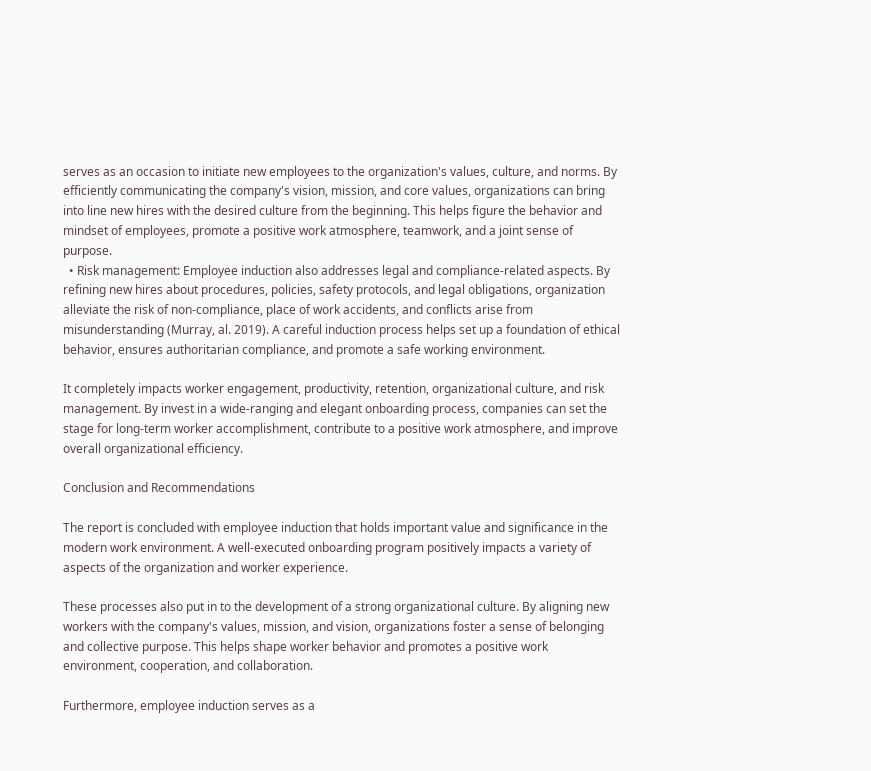serves as an occasion to initiate new employees to the organization's values, culture, and norms. By efficiently communicating the company's vision, mission, and core values, organizations can bring into line new hires with the desired culture from the beginning. This helps figure the behavior and mindset of employees, promote a positive work atmosphere, teamwork, and a joint sense of purpose.
  • Risk management: Employee induction also addresses legal and compliance-related aspects. By refining new hires about procedures, policies, safety protocols, and legal obligations, organization alleviate the risk of non-compliance, place of work accidents, and conflicts arise from misunderstanding (Murray, al. 2019). A careful induction process helps set up a foundation of ethical behavior, ensures authoritarian compliance, and promote a safe working environment.

It completely impacts worker engagement, productivity, retention, organizational culture, and risk management. By invest in a wide-ranging and elegant onboarding process, companies can set the stage for long-term worker accomplishment, contribute to a positive work atmosphere, and improve overall organizational efficiency.

Conclusion and Recommendations

The report is concluded with employee induction that holds important value and significance in the modern work environment. A well-executed onboarding program positively impacts a variety of aspects of the organization and worker experience.

These processes also put in to the development of a strong organizational culture. By aligning new workers with the company's values, mission, and vision, organizations foster a sense of belonging and collective purpose. This helps shape worker behavior and promotes a positive work environment, cooperation, and collaboration.

Furthermore, employee induction serves as a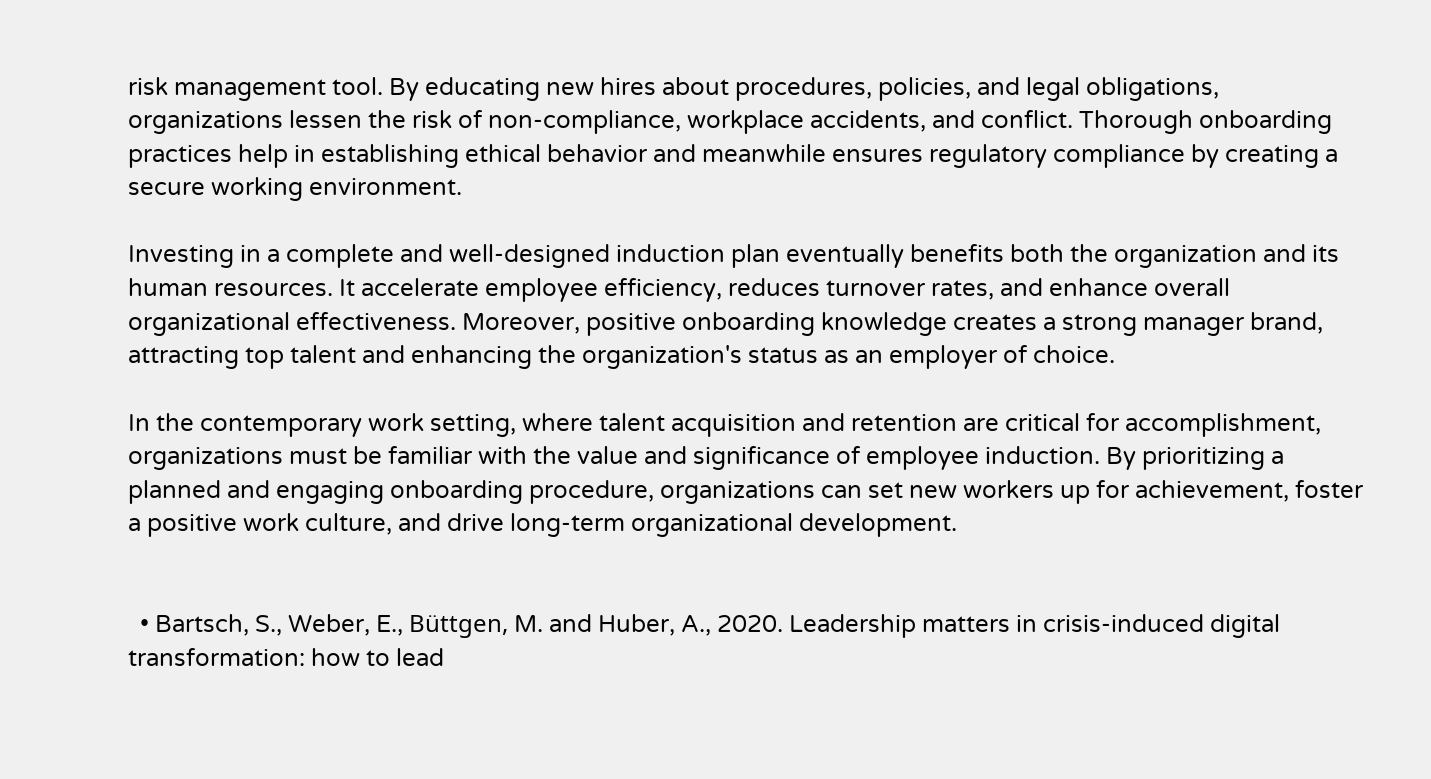risk management tool. By educating new hires about procedures, policies, and legal obligations, organizations lessen the risk of non-compliance, workplace accidents, and conflict. Thorough onboarding practices help in establishing ethical behavior and meanwhile ensures regulatory compliance by creating a secure working environment.

Investing in a complete and well-designed induction plan eventually benefits both the organization and its human resources. It accelerate employee efficiency, reduces turnover rates, and enhance overall organizational effectiveness. Moreover, positive onboarding knowledge creates a strong manager brand, attracting top talent and enhancing the organization's status as an employer of choice.

In the contemporary work setting, where talent acquisition and retention are critical for accomplishment, organizations must be familiar with the value and significance of employee induction. By prioritizing a planned and engaging onboarding procedure, organizations can set new workers up for achievement, foster a positive work culture, and drive long-term organizational development.


  • Bartsch, S., Weber, E., Büttgen, M. and Huber, A., 2020. Leadership matters in crisis-induced digital transformation: how to lead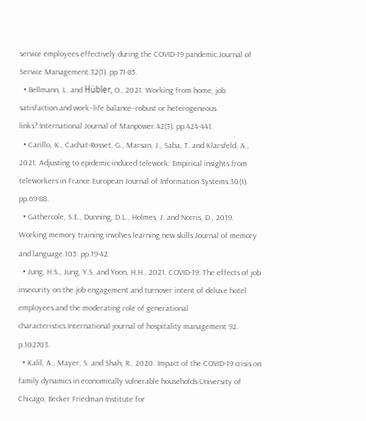service employees effectively during the COVID-19 pandemic.Journal of Service Management.32(1). pp.71-85.
  • Bellmann, L. and Hübler, O., 2021. Working from home, job satisfaction and work–life balance–robust or heterogeneous links?.International Journal of Manpower.42(3). pp.424-441.
  • Carillo, K., Cachat-Rosset, G., Marsan, J., Saba, T. and Klarsfeld, A., 2021. Adjusting to epidemic-induced telework: Empirical insights from teleworkers in France.European Journal of Information Systems.30(1). pp.69-88.
  • Gathercole, S.E., Dunning, D.L., Holmes, J. and Norris, D., 2019. Working memory training involves learning new skills.Journal of memory and language.105. pp.19-42.
  • Jung, H.S., Jung, Y.S. and Yoon, H.H., 2021. COVID-19: The effects of job insecurity on the job engagement and turnover intent of deluxe hotel employees and the moderating role of generational characteristics.International journal of hospitality management.92. p.102703.
  • Kalil, A., Mayer, S. and Shah, R., 2020. Impact of the COVID-19 crisis on family dynamics in economically vulnerable households.University of Chicago, Becker Friedman Institute for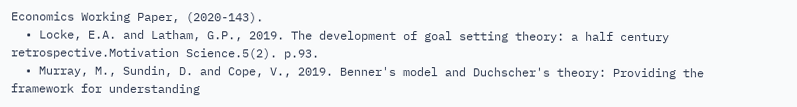Economics Working Paper, (2020-143).
  • Locke, E.A. and Latham, G.P., 2019. The development of goal setting theory: a half century retrospective.Motivation Science.5(2). p.93.
  • Murray, M., Sundin, D. and Cope, V., 2019. Benner's model and Duchscher's theory: Providing the framework for understanding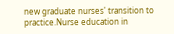new graduate nurses' transition to practice.Nurse education in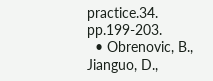practice.34. pp.199-203.
  • Obrenovic, B., Jianguo, D.,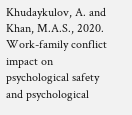Khudaykulov, A. and Khan, M.A.S., 2020. Work-family conflict impact on psychological safety and psychological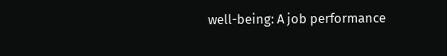well-being: A job performance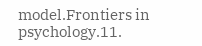model.Frontiers in psychology.11.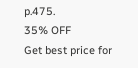p.475.
35% OFF
Get best price for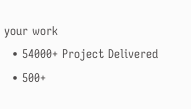your work
  • 54000+ Project Delivered
  • 500+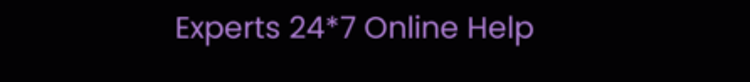Experts 24*7 Online Help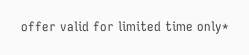offer valid for limited time only*